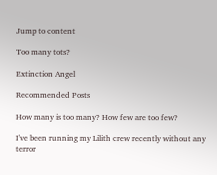Jump to content

Too many tots?

Extinction Angel

Recommended Posts

How many is too many? How few are too few?

I've been running my Lilith crew recently without any terror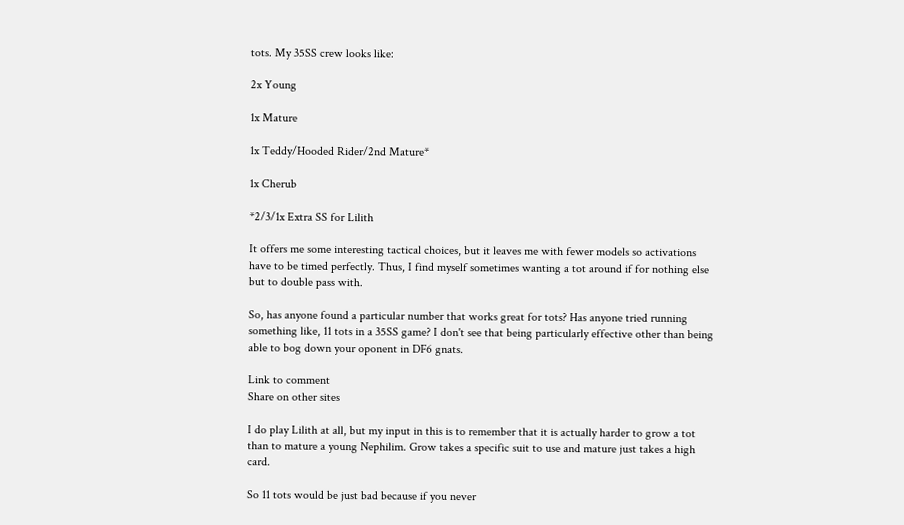tots. My 35SS crew looks like:

2x Young

1x Mature

1x Teddy/Hooded Rider/2nd Mature*

1x Cherub

*2/3/1x Extra SS for Lilith

It offers me some interesting tactical choices, but it leaves me with fewer models so activations have to be timed perfectly. Thus, I find myself sometimes wanting a tot around if for nothing else but to double pass with.

So, has anyone found a particular number that works great for tots? Has anyone tried running something like, 11 tots in a 35SS game? I don't see that being particularly effective other than being able to bog down your oponent in DF6 gnats.

Link to comment
Share on other sites

I do play Lilith at all, but my input in this is to remember that it is actually harder to grow a tot than to mature a young Nephilim. Grow takes a specific suit to use and mature just takes a high card.

So 11 tots would be just bad because if you never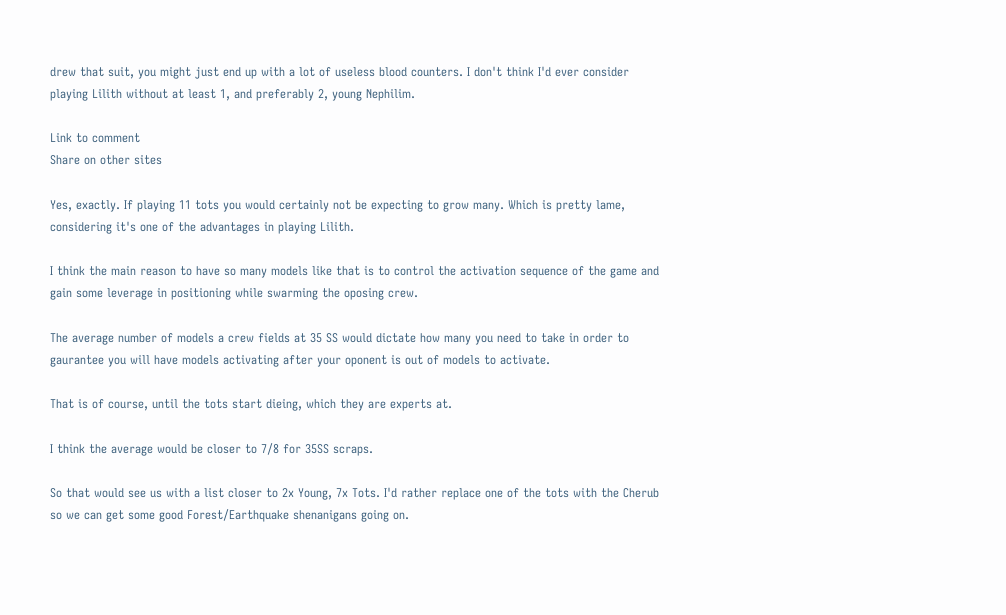drew that suit, you might just end up with a lot of useless blood counters. I don't think I'd ever consider playing Lilith without at least 1, and preferably 2, young Nephilim.

Link to comment
Share on other sites

Yes, exactly. If playing 11 tots you would certainly not be expecting to grow many. Which is pretty lame, considering it's one of the advantages in playing Lilith.

I think the main reason to have so many models like that is to control the activation sequence of the game and gain some leverage in positioning while swarming the oposing crew.

The average number of models a crew fields at 35 SS would dictate how many you need to take in order to gaurantee you will have models activating after your oponent is out of models to activate.

That is of course, until the tots start dieing, which they are experts at.

I think the average would be closer to 7/8 for 35SS scraps.

So that would see us with a list closer to 2x Young, 7x Tots. I'd rather replace one of the tots with the Cherub so we can get some good Forest/Earthquake shenanigans going on.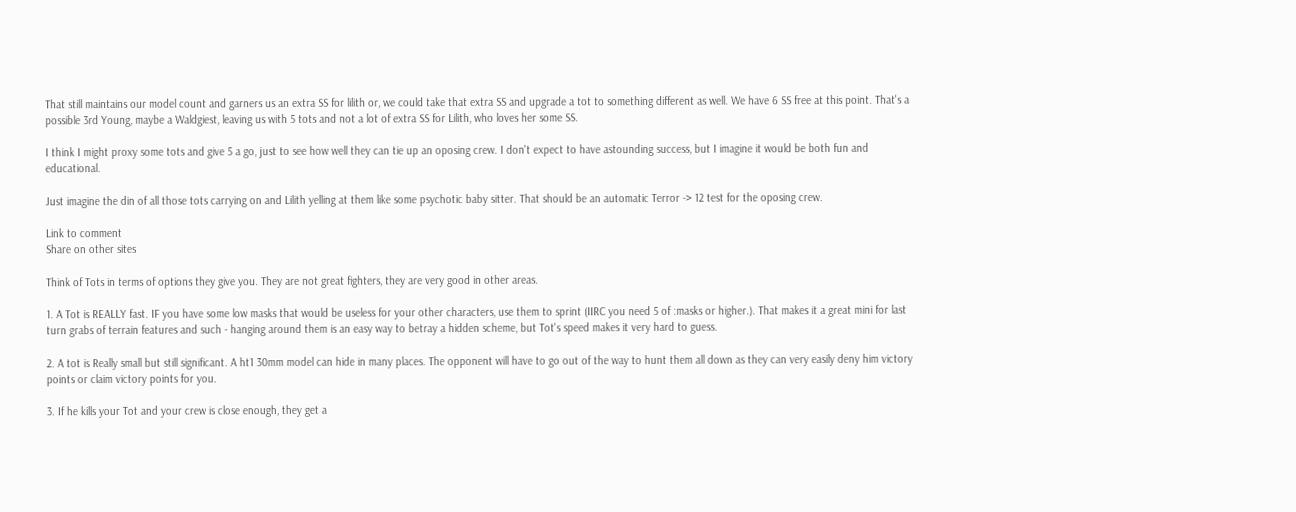That still maintains our model count and garners us an extra SS for lilith or, we could take that extra SS and upgrade a tot to something different as well. We have 6 SS free at this point. That's a possible 3rd Young, maybe a Waldgiest, leaving us with 5 tots and not a lot of extra SS for Lilith, who loves her some SS.

I think I might proxy some tots and give 5 a go, just to see how well they can tie up an oposing crew. I don't expect to have astounding success, but I imagine it would be both fun and educational.

Just imagine the din of all those tots carrying on and Lilith yelling at them like some psychotic baby sitter. That should be an automatic Terror -> 12 test for the oposing crew.

Link to comment
Share on other sites

Think of Tots in terms of options they give you. They are not great fighters, they are very good in other areas.

1. A Tot is REALLY fast. IF you have some low masks that would be useless for your other characters, use them to sprint (IIRC you need 5 of :masks or higher.). That makes it a great mini for last turn grabs of terrain features and such - hanging around them is an easy way to betray a hidden scheme, but Tot's speed makes it very hard to guess.

2. A tot is Really small but still significant. A ht1 30mm model can hide in many places. The opponent will have to go out of the way to hunt them all down as they can very easily deny him victory points or claim victory points for you.

3. If he kills your Tot and your crew is close enough, they get a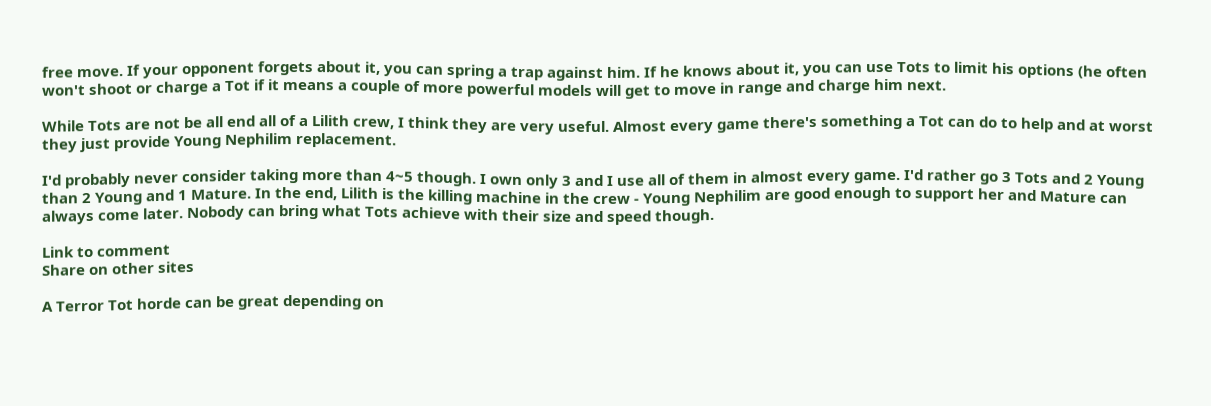free move. If your opponent forgets about it, you can spring a trap against him. If he knows about it, you can use Tots to limit his options (he often won't shoot or charge a Tot if it means a couple of more powerful models will get to move in range and charge him next.

While Tots are not be all end all of a Lilith crew, I think they are very useful. Almost every game there's something a Tot can do to help and at worst they just provide Young Nephilim replacement.

I'd probably never consider taking more than 4~5 though. I own only 3 and I use all of them in almost every game. I'd rather go 3 Tots and 2 Young than 2 Young and 1 Mature. In the end, Lilith is the killing machine in the crew - Young Nephilim are good enough to support her and Mature can always come later. Nobody can bring what Tots achieve with their size and speed though.

Link to comment
Share on other sites

A Terror Tot horde can be great depending on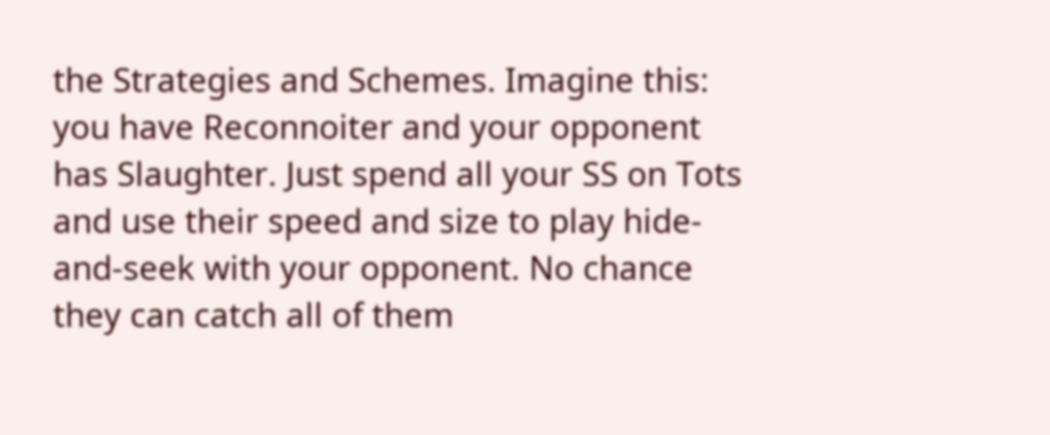the Strategies and Schemes. Imagine this: you have Reconnoiter and your opponent has Slaughter. Just spend all your SS on Tots and use their speed and size to play hide-and-seek with your opponent. No chance they can catch all of them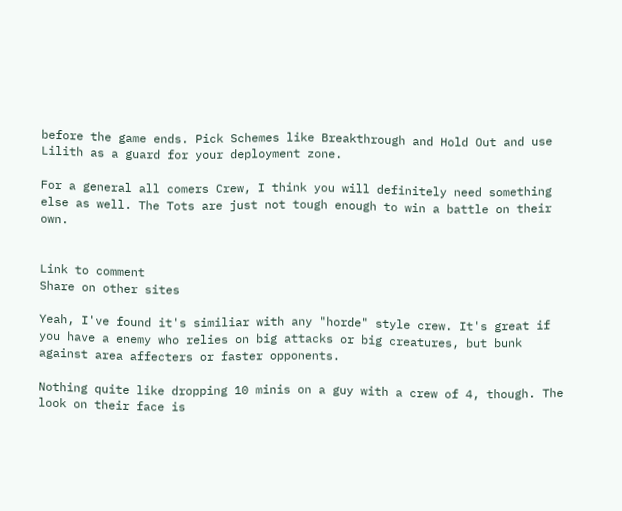before the game ends. Pick Schemes like Breakthrough and Hold Out and use Lilith as a guard for your deployment zone.

For a general all comers Crew, I think you will definitely need something else as well. The Tots are just not tough enough to win a battle on their own.


Link to comment
Share on other sites

Yeah, I've found it's similiar with any "horde" style crew. It's great if you have a enemy who relies on big attacks or big creatures, but bunk against area affecters or faster opponents.

Nothing quite like dropping 10 minis on a guy with a crew of 4, though. The look on their face is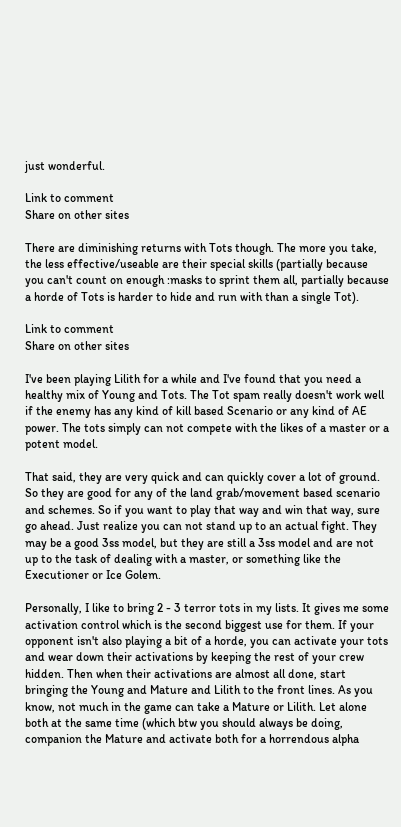just wonderful.

Link to comment
Share on other sites

There are diminishing returns with Tots though. The more you take, the less effective/useable are their special skills (partially because you can't count on enough :masks to sprint them all, partially because a horde of Tots is harder to hide and run with than a single Tot).

Link to comment
Share on other sites

I've been playing Lilith for a while and I've found that you need a healthy mix of Young and Tots. The Tot spam really doesn't work well if the enemy has any kind of kill based Scenario or any kind of AE power. The tots simply can not compete with the likes of a master or a potent model.

That said, they are very quick and can quickly cover a lot of ground. So they are good for any of the land grab/movement based scenario and schemes. So if you want to play that way and win that way, sure go ahead. Just realize you can not stand up to an actual fight. They may be a good 3ss model, but they are still a 3ss model and are not up to the task of dealing with a master, or something like the Executioner or Ice Golem.

Personally, I like to bring 2 - 3 terror tots in my lists. It gives me some activation control which is the second biggest use for them. If your opponent isn't also playing a bit of a horde, you can activate your tots and wear down their activations by keeping the rest of your crew hidden. Then when their activations are almost all done, start bringing the Young and Mature and Lilith to the front lines. As you know, not much in the game can take a Mature or Lilith. Let alone both at the same time (which btw you should always be doing, companion the Mature and activate both for a horrendous alpha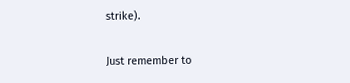strike).

Just remember to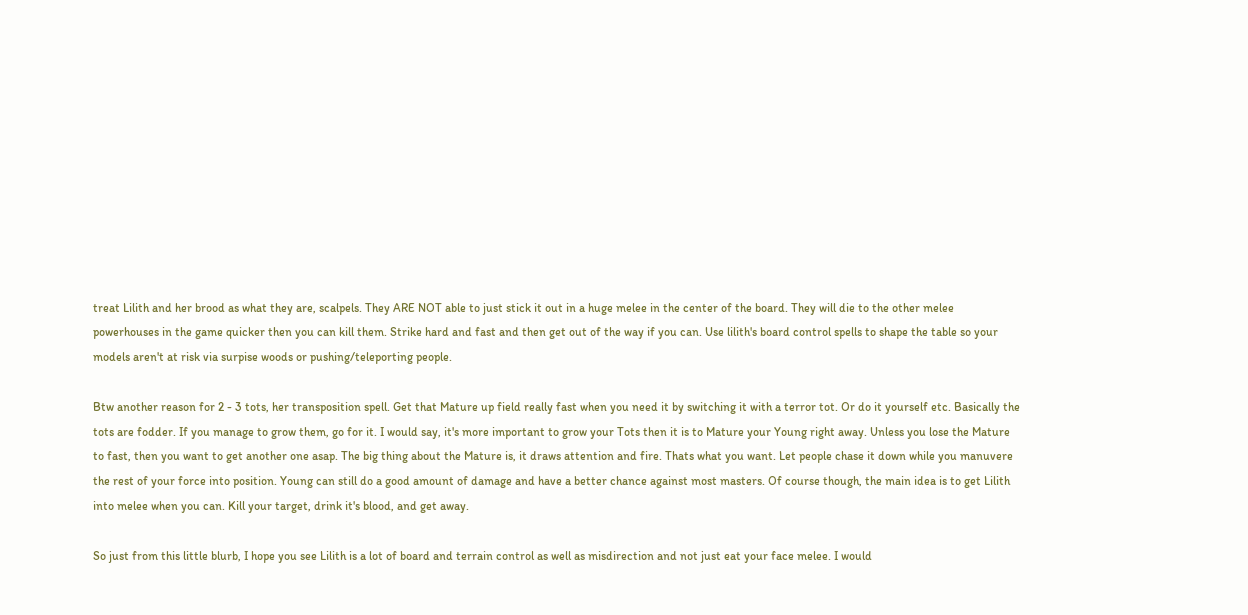treat Lilith and her brood as what they are, scalpels. They ARE NOT able to just stick it out in a huge melee in the center of the board. They will die to the other melee powerhouses in the game quicker then you can kill them. Strike hard and fast and then get out of the way if you can. Use lilith's board control spells to shape the table so your models aren't at risk via surpise woods or pushing/teleporting people.

Btw another reason for 2 - 3 tots, her transposition spell. Get that Mature up field really fast when you need it by switching it with a terror tot. Or do it yourself etc. Basically the tots are fodder. If you manage to grow them, go for it. I would say, it's more important to grow your Tots then it is to Mature your Young right away. Unless you lose the Mature to fast, then you want to get another one asap. The big thing about the Mature is, it draws attention and fire. Thats what you want. Let people chase it down while you manuvere the rest of your force into position. Young can still do a good amount of damage and have a better chance against most masters. Of course though, the main idea is to get Lilith into melee when you can. Kill your target, drink it's blood, and get away.

So just from this little blurb, I hope you see Lilith is a lot of board and terrain control as well as misdirection and not just eat your face melee. I would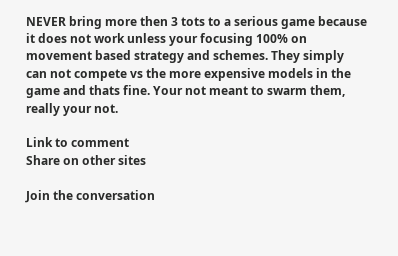NEVER bring more then 3 tots to a serious game because it does not work unless your focusing 100% on movement based strategy and schemes. They simply can not compete vs the more expensive models in the game and thats fine. Your not meant to swarm them, really your not.

Link to comment
Share on other sites

Join the conversation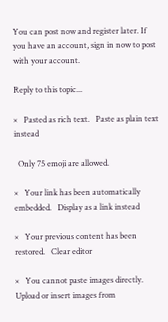You can post now and register later. If you have an account, sign in now to post with your account.

Reply to this topic...

×   Pasted as rich text.   Paste as plain text instead

  Only 75 emoji are allowed.

×   Your link has been automatically embedded.   Display as a link instead

×   Your previous content has been restored.   Clear editor

×   You cannot paste images directly. Upload or insert images from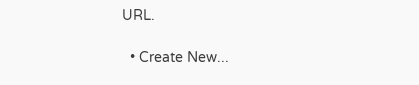URL.

  • Create New...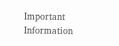Important Information